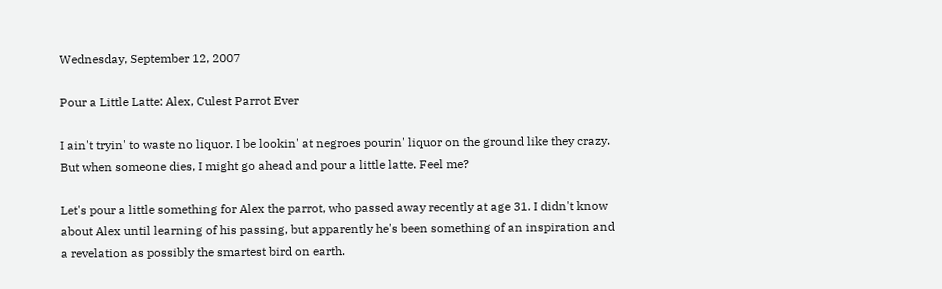Wednesday, September 12, 2007

Pour a Little Latte: Alex, Culest Parrot Ever

I ain't tryin' to waste no liquor. I be lookin' at negroes pourin' liquor on the ground like they crazy. But when someone dies, I might go ahead and pour a little latte. Feel me?

Let's pour a little something for Alex the parrot, who passed away recently at age 31. I didn't know about Alex until learning of his passing, but apparently he's been something of an inspiration and a revelation as possibly the smartest bird on earth.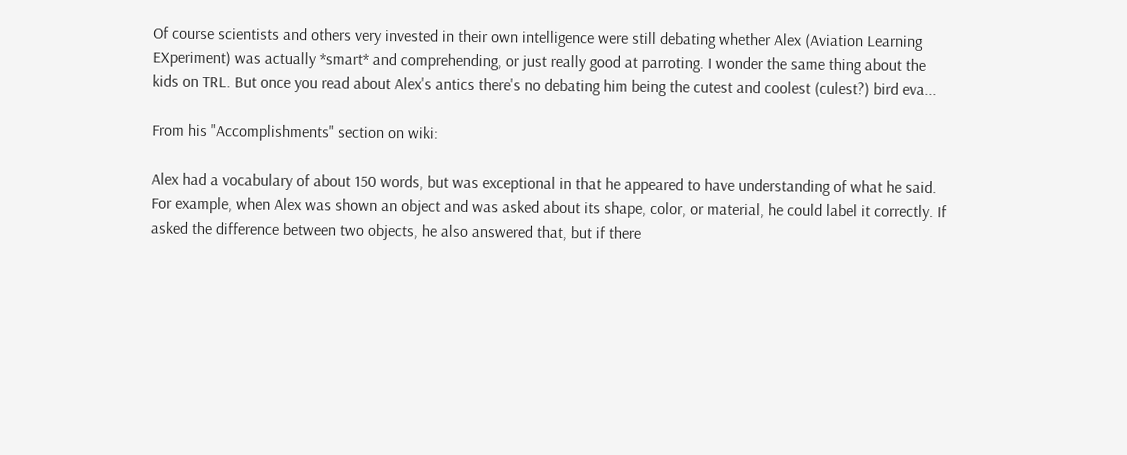Of course scientists and others very invested in their own intelligence were still debating whether Alex (Aviation Learning EXperiment) was actually *smart* and comprehending, or just really good at parroting. I wonder the same thing about the kids on TRL. But once you read about Alex's antics there's no debating him being the cutest and coolest (culest?) bird eva...

From his "Accomplishments" section on wiki:

Alex had a vocabulary of about 150 words, but was exceptional in that he appeared to have understanding of what he said. For example, when Alex was shown an object and was asked about its shape, color, or material, he could label it correctly. If asked the difference between two objects, he also answered that, but if there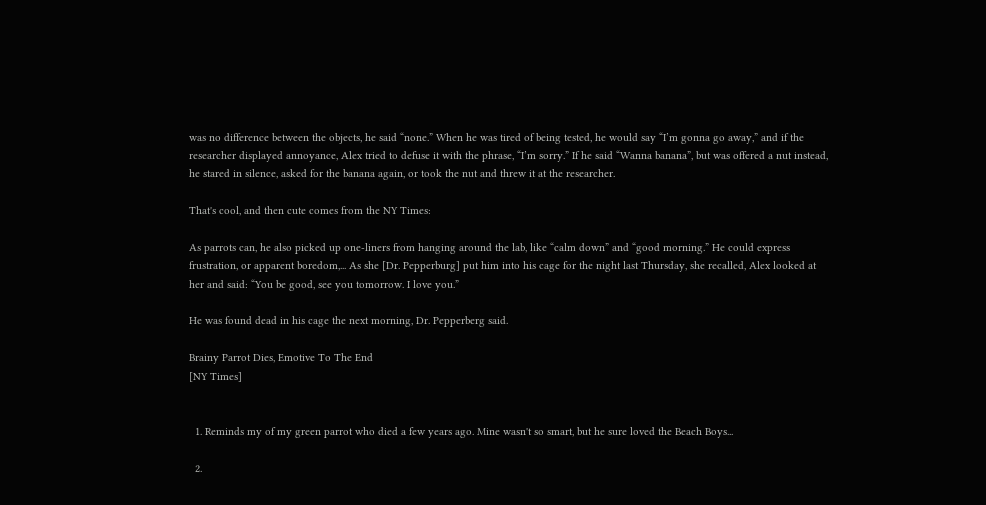was no difference between the objects, he said “none.” When he was tired of being tested, he would say “I’m gonna go away,” and if the researcher displayed annoyance, Alex tried to defuse it with the phrase, “I’m sorry.” If he said “Wanna banana”, but was offered a nut instead, he stared in silence, asked for the banana again, or took the nut and threw it at the researcher.

That's cool, and then cute comes from the NY Times:

As parrots can, he also picked up one-liners from hanging around the lab, like “calm down” and “good morning.” He could express frustration, or apparent boredom,... As she [Dr. Pepperburg] put him into his cage for the night last Thursday, she recalled, Alex looked at her and said: “You be good, see you tomorrow. I love you.”

He was found dead in his cage the next morning, Dr. Pepperberg said.

Brainy Parrot Dies, Emotive To The End
[NY Times]


  1. Reminds my of my green parrot who died a few years ago. Mine wasn't so smart, but he sure loved the Beach Boys...

  2.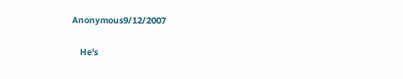Anonymous9/12/2007

    He's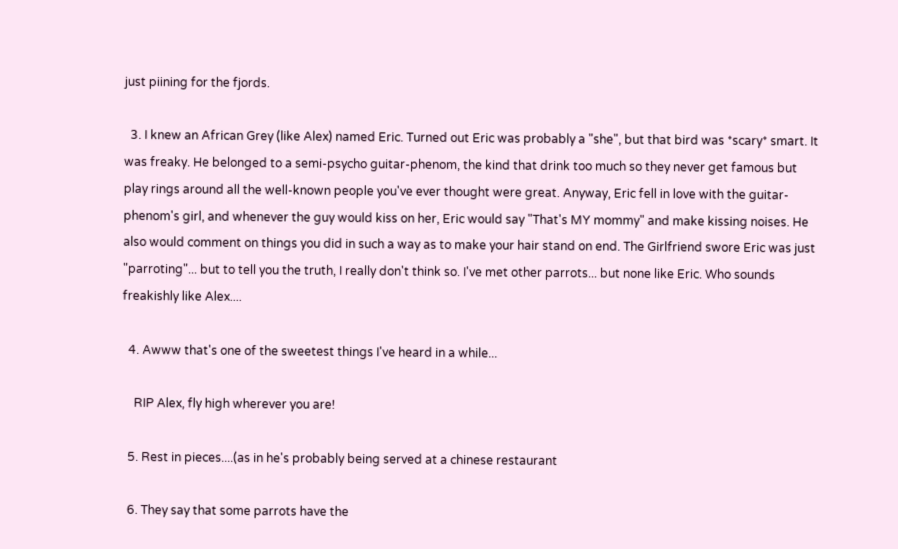just piining for the fjords.

  3. I knew an African Grey (like Alex) named Eric. Turned out Eric was probably a "she", but that bird was *scary* smart. It was freaky. He belonged to a semi-psycho guitar-phenom, the kind that drink too much so they never get famous but play rings around all the well-known people you've ever thought were great. Anyway, Eric fell in love with the guitar-phenom's girl, and whenever the guy would kiss on her, Eric would say "That's MY mommy" and make kissing noises. He also would comment on things you did in such a way as to make your hair stand on end. The Girlfriend swore Eric was just "parroting"... but to tell you the truth, I really don't think so. I've met other parrots... but none like Eric. Who sounds freakishly like Alex....

  4. Awww that's one of the sweetest things I've heard in a while...

    RIP Alex, fly high wherever you are!

  5. Rest in pieces....(as in he's probably being served at a chinese restaurant

  6. They say that some parrots have the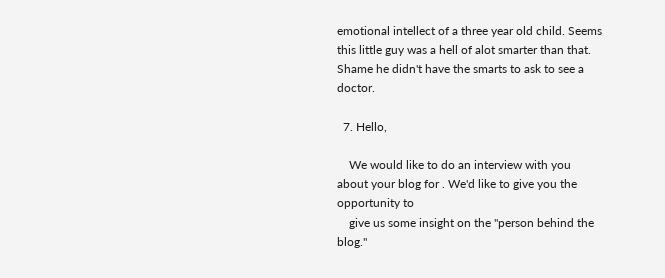emotional intellect of a three year old child. Seems this little guy was a hell of alot smarter than that. Shame he didn't have the smarts to ask to see a doctor.

  7. Hello,

    We would like to do an interview with you about your blog for . We'd like to give you the opportunity to
    give us some insight on the "person behind the blog."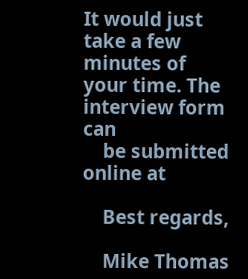It would just take a few minutes of your time. The interview form can
    be submitted online at

    Best regards,

    Mike Thomas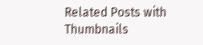Related Posts with Thumbnails